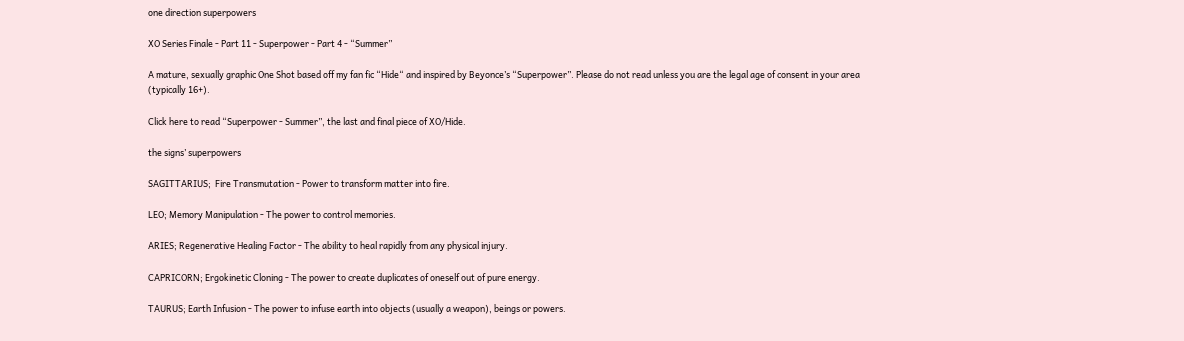one direction superpowers

XO Series Finale - Part 11 - Superpower - Part 4 - “Summer”

A mature, sexually graphic One Shot based off my fan fic “Hide“ and inspired by Beyonce’s “Superpower”. Please do not read unless you are the legal age of consent in your area (typically 16+).

Click here to read “Superpower - Summer”, the last and final piece of XO/Hide.

the signs’ superpowers

SAGITTARIUS;  Fire Transmutation - Power to transform matter into fire.

LEO; Memory Manipulation - The power to control memories.

ARIES; Regenerative Healing Factor - The ability to heal rapidly from any physical injury.

CAPRICORN; Ergokinetic Cloning - The power to create duplicates of oneself out of pure energy.

TAURUS; Earth Infusion - The power to infuse earth into objects (usually a weapon), beings or powers.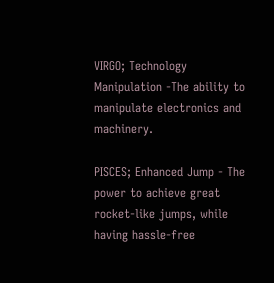VIRGO; Technology Manipulation -The ability to manipulate electronics and machinery.

PISCES; Enhanced Jump - The power to achieve great rocket-like jumps, while having hassle-free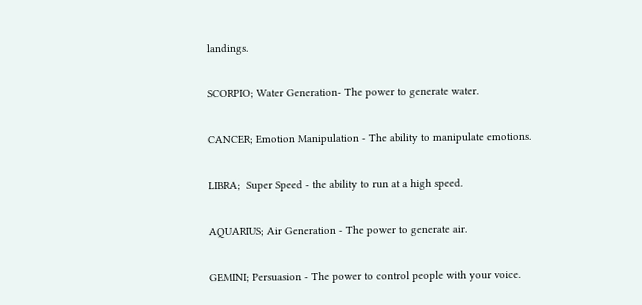landings.

SCORPIO; Water Generation- The power to generate water.

CANCER; Emotion Manipulation - The ability to manipulate emotions.

LIBRA;  Super Speed - the ability to run at a high speed.

AQUARIUS; Air Generation - The power to generate air.

GEMINI; Persuasion - The power to control people with your voice.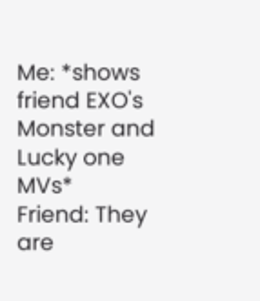Me: *shows friend EXO's Monster and Lucky one MVs*                                                                             Friend: They are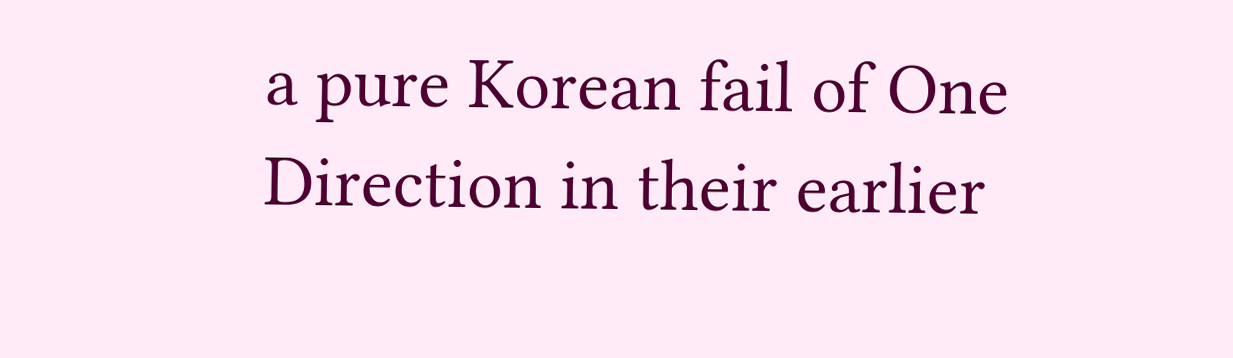a pure Korean fail of One Direction in their earlier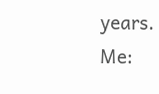years.                                                                                                         Me: